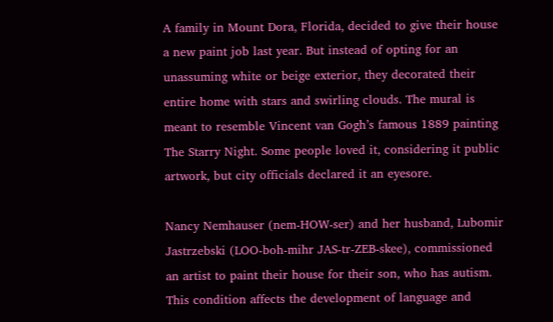A family in Mount Dora, Florida, decided to give their house a new paint job last year. But instead of opting for an unassuming white or beige exterior, they decorated their entire home with stars and swirling clouds. The mural is meant to resemble Vincent van Gogh’s famous 1889 painting The Starry Night. Some people loved it, considering it public artwork, but city officials declared it an eyesore.

Nancy Nemhauser (nem-HOW-ser) and her husband, Lubomir Jastrzebski (LOO-boh-mihr JAS-tr-ZEB-skee), commissioned an artist to paint their house for their son, who has autism. This condition affects the development of language and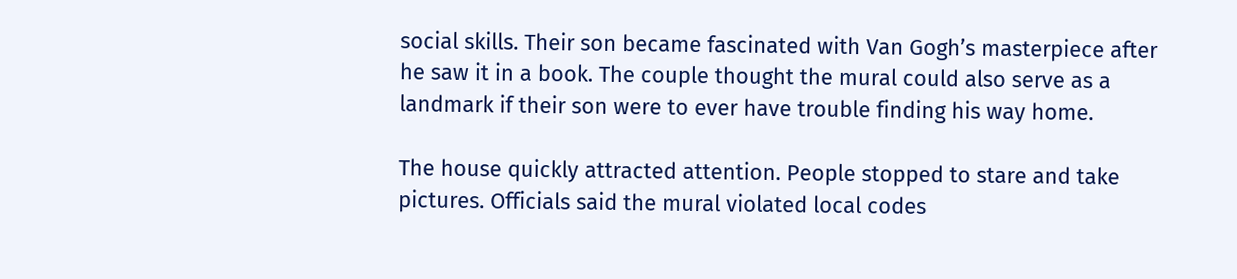social skills. Their son became fascinated with Van Gogh’s masterpiece after he saw it in a book. The couple thought the mural could also serve as a landmark if their son were to ever have trouble finding his way home.

The house quickly attracted attention. People stopped to stare and take pictures. Officials said the mural violated local codes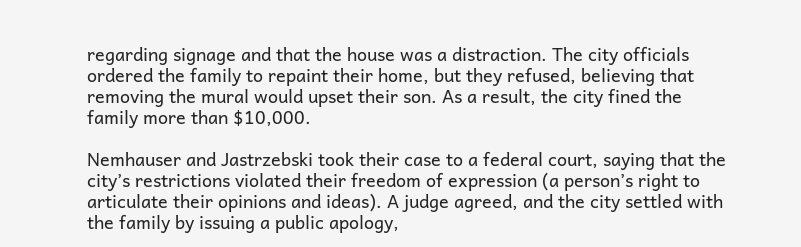regarding signage and that the house was a distraction. The city officials ordered the family to repaint their home, but they refused, believing that removing the mural would upset their son. As a result, the city fined the family more than $10,000.

Nemhauser and Jastrzebski took their case to a federal court, saying that the city’s restrictions violated their freedom of expression (a person’s right to articulate their opinions and ideas). A judge agreed, and the city settled with the family by issuing a public apology,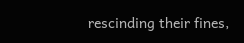rescinding their fines,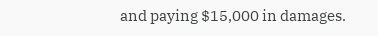and paying $15,000 in damages.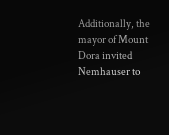Additionally, the mayor of Mount Dora invited Nemhauser to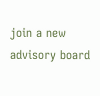join a new advisory board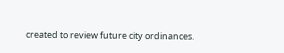created to review future city ordinances.